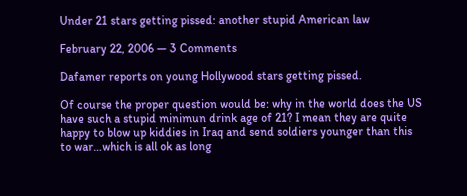Under 21 stars getting pissed: another stupid American law

February 22, 2006 — 3 Comments

Dafamer reports on young Hollywood stars getting pissed.

Of course the proper question would be: why in the world does the US have such a stupid minimun drink age of 21? I mean they are quite happy to blow up kiddies in Iraq and send soldiers younger than this to war…which is all ok as long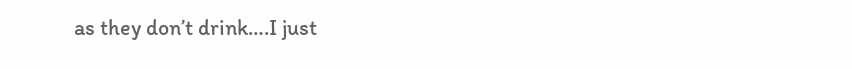as they don’t drink….I just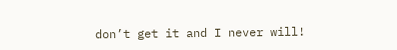don’t get it and I never will!